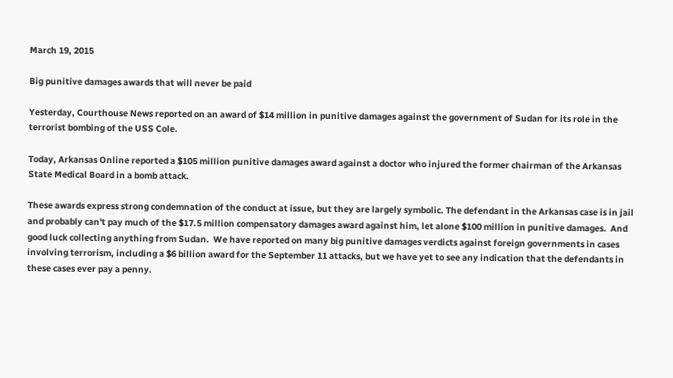March 19, 2015

Big punitive damages awards that will never be paid

Yesterday, Courthouse News reported on an award of $14 million in punitive damages against the government of Sudan for its role in the terrorist bombing of the USS Cole.

Today, Arkansas Online reported a $105 million punitive damages award against a doctor who injured the former chairman of the Arkansas State Medical Board in a bomb attack.

These awards express strong condemnation of the conduct at issue, but they are largely symbolic. The defendant in the Arkansas case is in jail and probably can't pay much of the $17.5 million compensatory damages award against him, let alone $100 million in punitive damages.  And good luck collecting anything from Sudan.  We have reported on many big punitive damages verdicts against foreign governments in cases involving terrorism, including a $6 billion award for the September 11 attacks, but we have yet to see any indication that the defendants in these cases ever pay a penny.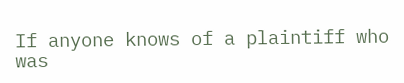If anyone knows of a plaintiff who was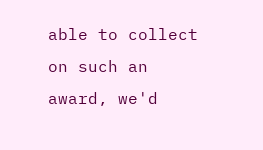able to collect on such an award, we'd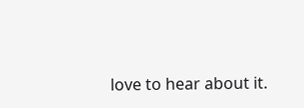love to hear about it.